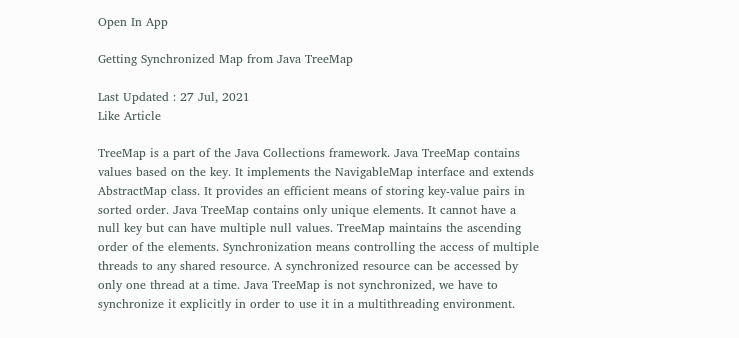Open In App

Getting Synchronized Map from Java TreeMap

Last Updated : 27 Jul, 2021
Like Article

TreeMap is a part of the Java Collections framework. Java TreeMap contains values based on the key. It implements the NavigableMap interface and extends AbstractMap class. It provides an efficient means of storing key-value pairs in sorted order. Java TreeMap contains only unique elements. It cannot have a null key but can have multiple null values. TreeMap maintains the ascending order of the elements. Synchronization means controlling the access of multiple threads to any shared resource. A synchronized resource can be accessed by only one thread at a time. Java TreeMap is not synchronized, we have to synchronize it explicitly in order to use it in a multithreading environment.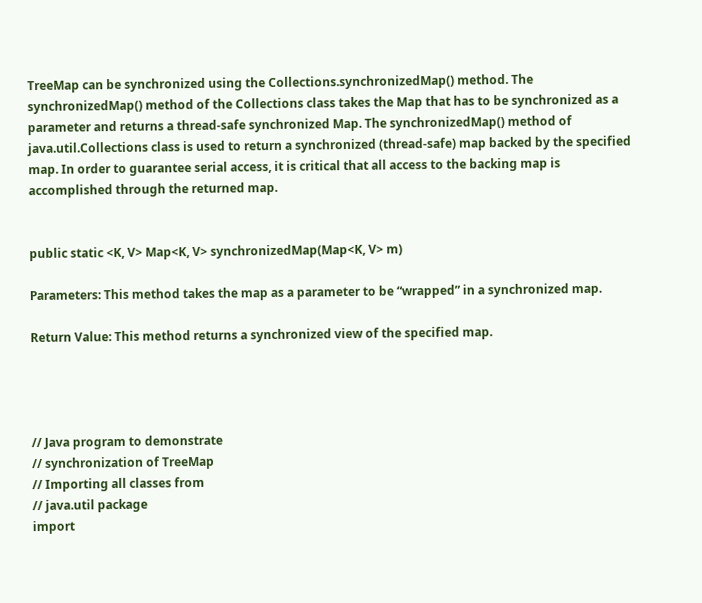TreeMap can be synchronized using the Collections.synchronizedMap() method. The synchronizedMap() method of the Collections class takes the Map that has to be synchronized as a parameter and returns a thread-safe synchronized Map. The synchronizedMap() method of java.util.Collections class is used to return a synchronized (thread-safe) map backed by the specified map. In order to guarantee serial access, it is critical that all access to the backing map is accomplished through the returned map.


public static <K, V> Map<K, V> synchronizedMap(Map<K, V> m)

Parameters: This method takes the map as a parameter to be “wrapped” in a synchronized map.

Return Value: This method returns a synchronized view of the specified map.




// Java program to demonstrate
// synchronization of TreeMap
// Importing all classes from
// java.util package
import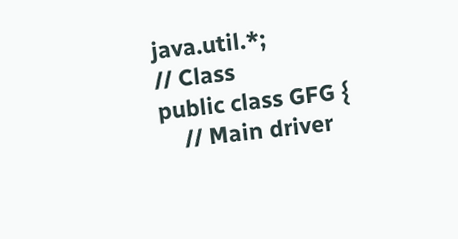java.util.*;
// Class
public class GFG {
    // Main driver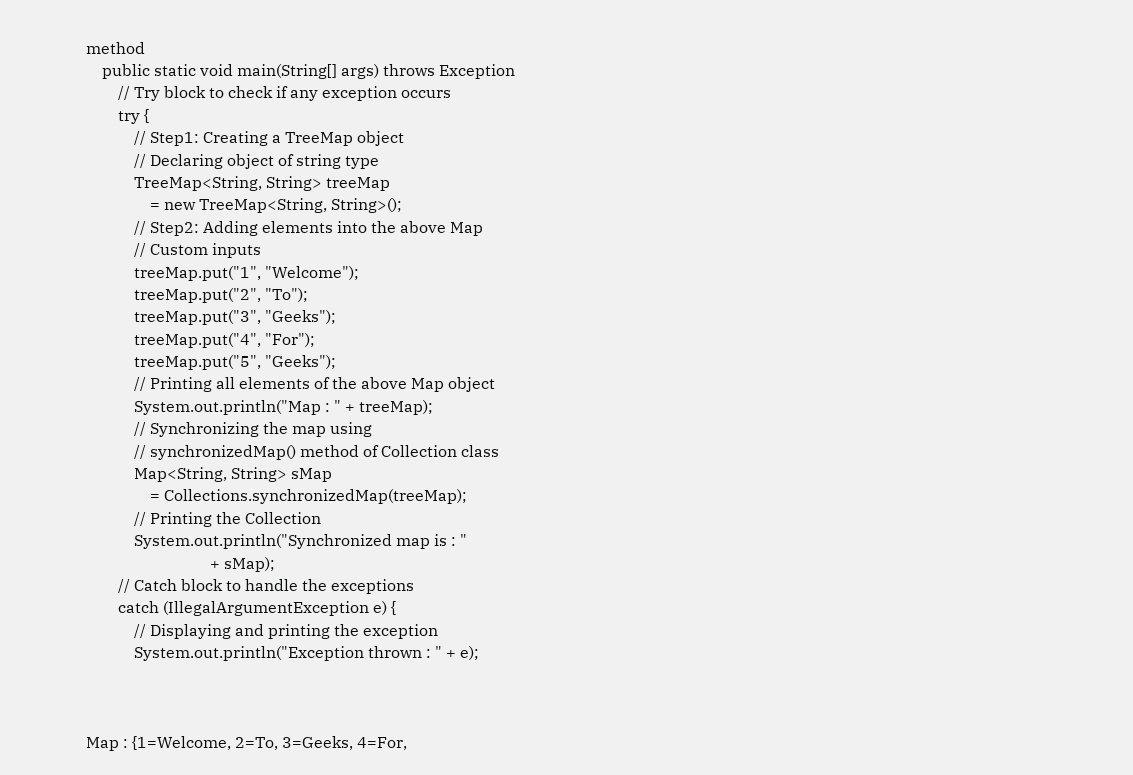method
    public static void main(String[] args) throws Exception
        // Try block to check if any exception occurs
        try {
            // Step1: Creating a TreeMap object
            // Declaring object of string type
            TreeMap<String, String> treeMap
                = new TreeMap<String, String>();
            // Step2: Adding elements into the above Map
            // Custom inputs
            treeMap.put("1", "Welcome");
            treeMap.put("2", "To");
            treeMap.put("3", "Geeks");
            treeMap.put("4", "For");
            treeMap.put("5", "Geeks");
            // Printing all elements of the above Map object
            System.out.println("Map : " + treeMap);
            // Synchronizing the map using
            // synchronizedMap() method of Collection class
            Map<String, String> sMap
                = Collections.synchronizedMap(treeMap);
            // Printing the Collection
            System.out.println("Synchronized map is : "
                               + sMap);
        // Catch block to handle the exceptions
        catch (IllegalArgumentException e) {
            // Displaying and printing the exception
            System.out.println("Exception thrown : " + e);



Map : {1=Welcome, 2=To, 3=Geeks, 4=For,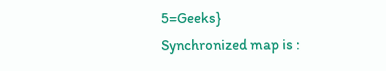5=Geeks}
Synchronized map is :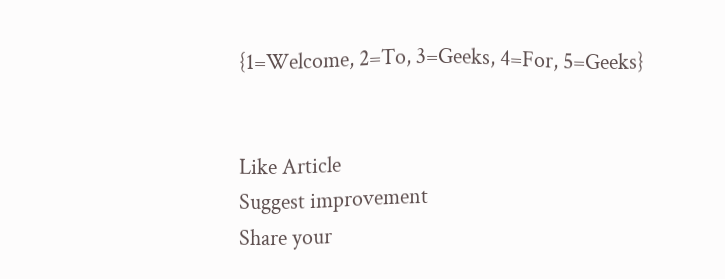{1=Welcome, 2=To, 3=Geeks, 4=For, 5=Geeks}


Like Article
Suggest improvement
Share your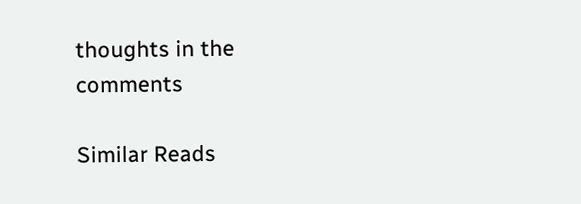thoughts in the comments

Similar Reads